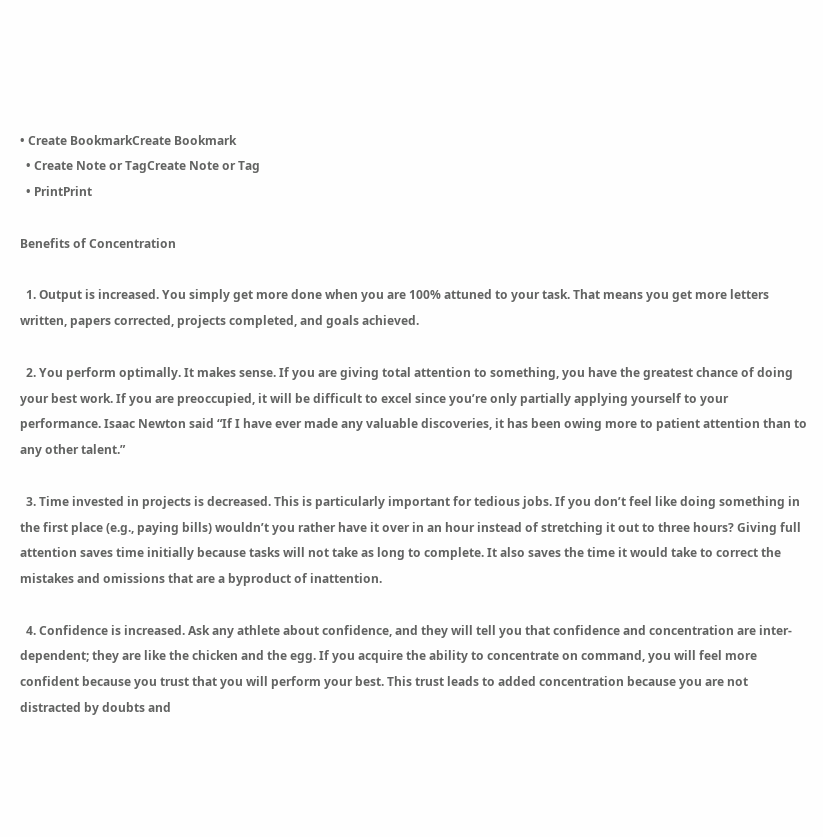• Create BookmarkCreate Bookmark
  • Create Note or TagCreate Note or Tag
  • PrintPrint

Benefits of Concentration

  1. Output is increased. You simply get more done when you are 100% attuned to your task. That means you get more letters written, papers corrected, projects completed, and goals achieved.

  2. You perform optimally. It makes sense. If you are giving total attention to something, you have the greatest chance of doing your best work. If you are preoccupied, it will be difficult to excel since you’re only partially applying yourself to your performance. Isaac Newton said “If I have ever made any valuable discoveries, it has been owing more to patient attention than to any other talent.”

  3. Time invested in projects is decreased. This is particularly important for tedious jobs. If you don’t feel like doing something in the first place (e.g., paying bills) wouldn’t you rather have it over in an hour instead of stretching it out to three hours? Giving full attention saves time initially because tasks will not take as long to complete. It also saves the time it would take to correct the mistakes and omissions that are a byproduct of inattention.

  4. Confidence is increased. Ask any athlete about confidence, and they will tell you that confidence and concentration are inter-dependent; they are like the chicken and the egg. If you acquire the ability to concentrate on command, you will feel more confident because you trust that you will perform your best. This trust leads to added concentration because you are not distracted by doubts and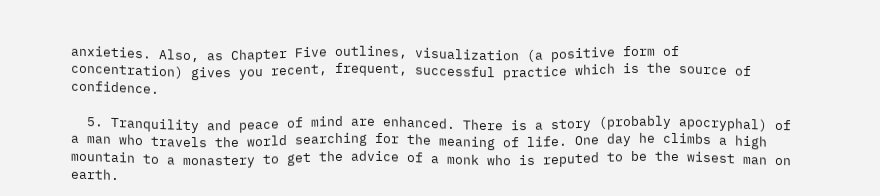anxieties. Also, as Chapter Five outlines, visualization (a positive form of concentration) gives you recent, frequent, successful practice which is the source of confidence.

  5. Tranquility and peace of mind are enhanced. There is a story (probably apocryphal) of a man who travels the world searching for the meaning of life. One day he climbs a high mountain to a monastery to get the advice of a monk who is reputed to be the wisest man on earth.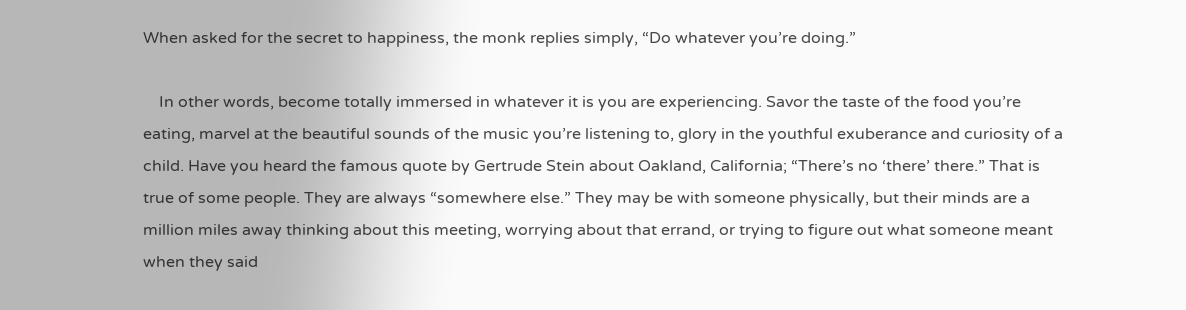When asked for the secret to happiness, the monk replies simply, “Do whatever you’re doing.”

    In other words, become totally immersed in whatever it is you are experiencing. Savor the taste of the food you’re eating, marvel at the beautiful sounds of the music you’re listening to, glory in the youthful exuberance and curiosity of a child. Have you heard the famous quote by Gertrude Stein about Oakland, California; “There’s no ‘there’ there.” That is true of some people. They are always “somewhere else.” They may be with someone physically, but their minds are a million miles away thinking about this meeting, worrying about that errand, or trying to figure out what someone meant when they said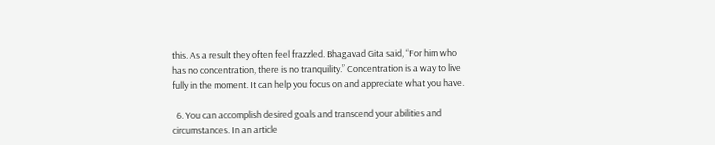this. As a result they often feel frazzled. Bhagavad Gita said, “For him who has no concentration, there is no tranquility.” Concentration is a way to live fully in the moment. It can help you focus on and appreciate what you have.

  6. You can accomplish desired goals and transcend your abilities and circumstances. In an article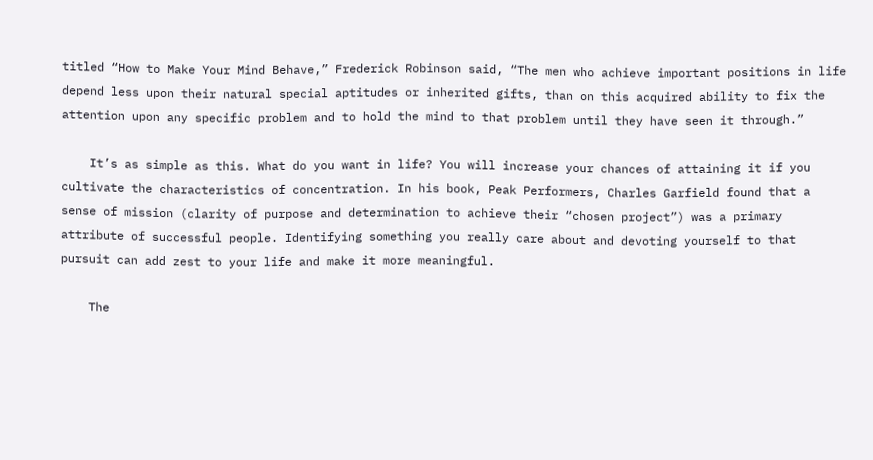titled “How to Make Your Mind Behave,” Frederick Robinson said, “The men who achieve important positions in life depend less upon their natural special aptitudes or inherited gifts, than on this acquired ability to fix the attention upon any specific problem and to hold the mind to that problem until they have seen it through.”

    It’s as simple as this. What do you want in life? You will increase your chances of attaining it if you cultivate the characteristics of concentration. In his book, Peak Performers, Charles Garfield found that a sense of mission (clarity of purpose and determination to achieve their “chosen project”) was a primary attribute of successful people. Identifying something you really care about and devoting yourself to that pursuit can add zest to your life and make it more meaningful.

    The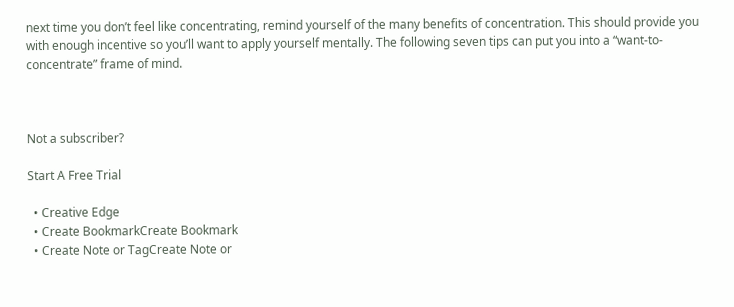next time you don’t feel like concentrating, remind yourself of the many benefits of concentration. This should provide you with enough incentive so you’ll want to apply yourself mentally. The following seven tips can put you into a “want-to-concentrate” frame of mind.



Not a subscriber?

Start A Free Trial

  • Creative Edge
  • Create BookmarkCreate Bookmark
  • Create Note or TagCreate Note or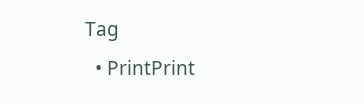Tag
  • PrintPrint